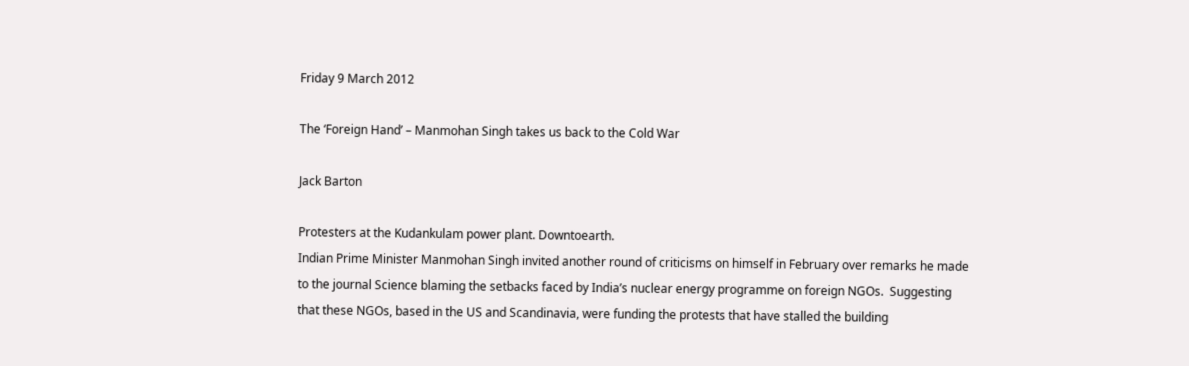Friday 9 March 2012

The ‘Foreign Hand’ – Manmohan Singh takes us back to the Cold War

Jack Barton

Protesters at the Kudankulam power plant. Downtoearth.
Indian Prime Minister Manmohan Singh invited another round of criticisms on himself in February over remarks he made to the journal Science blaming the setbacks faced by India’s nuclear energy programme on foreign NGOs.  Suggesting that these NGOs, based in the US and Scandinavia, were funding the protests that have stalled the building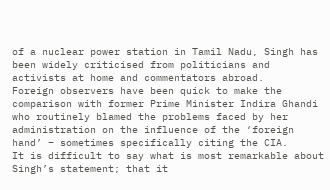of a nuclear power station in Tamil Nadu, Singh has been widely criticised from politicians and activists at home and commentators abroad.
Foreign observers have been quick to make the comparison with former Prime Minister Indira Ghandi who routinely blamed the problems faced by her administration on the influence of the ‘foreign hand’ – sometimes specifically citing the CIA.
It is difficult to say what is most remarkable about Singh’s statement; that it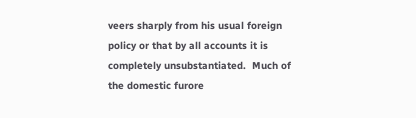veers sharply from his usual foreign policy or that by all accounts it is completely unsubstantiated.  Much of the domestic furore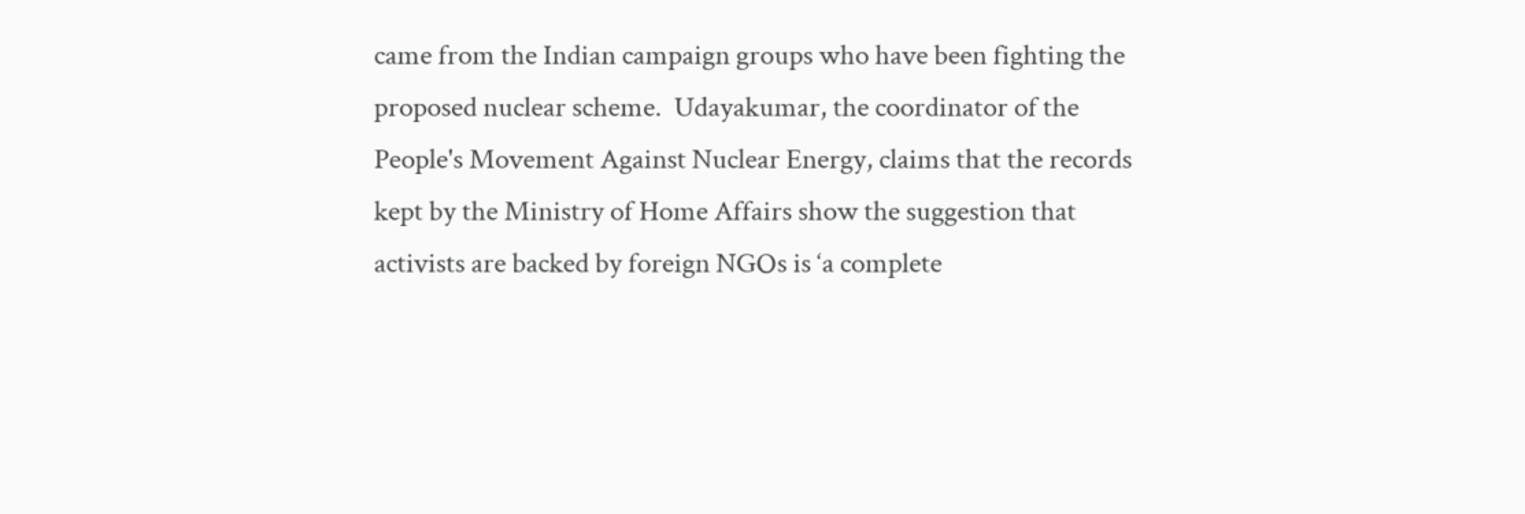came from the Indian campaign groups who have been fighting the proposed nuclear scheme.  Udayakumar, the coordinator of the People's Movement Against Nuclear Energy, claims that the records kept by the Ministry of Home Affairs show the suggestion that activists are backed by foreign NGOs is ‘a complete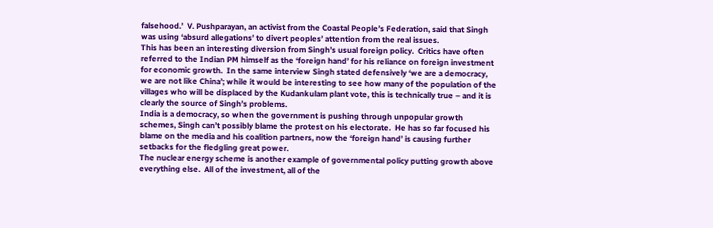falsehood.’  V. Pushparayan, an activist from the Coastal People’s Federation, said that Singh was using ‘absurd allegations’ to divert peoples’ attention from the real issues.
This has been an interesting diversion from Singh’s usual foreign policy.  Critics have often referred to the Indian PM himself as the ‘foreign hand’ for his reliance on foreign investment for economic growth.  In the same interview Singh stated defensively ‘we are a democracy, we are not like China’; while it would be interesting to see how many of the population of the villages who will be displaced by the Kudankulam plant vote, this is technically true – and it is clearly the source of Singh’s problems.
India is a democracy, so when the government is pushing through unpopular growth schemes, Singh can’t possibly blame the protest on his electorate.  He has so far focused his blame on the media and his coalition partners, now the ‘foreign hand’ is causing further setbacks for the fledgling great power.
The nuclear energy scheme is another example of governmental policy putting growth above everything else.  All of the investment, all of the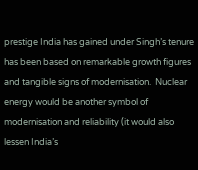prestige India has gained under Singh’s tenure has been based on remarkable growth figures and tangible signs of modernisation.  Nuclear energy would be another symbol of modernisation and reliability (it would also lessen India’s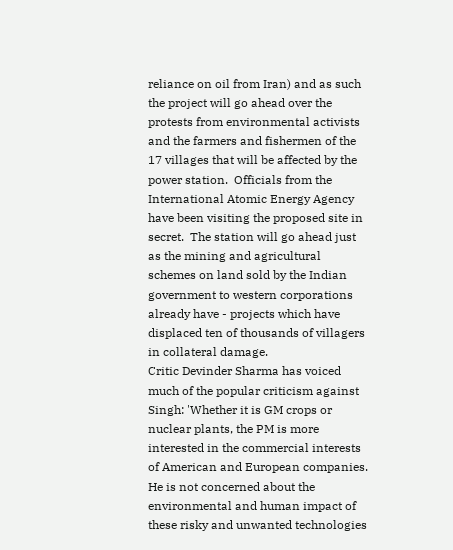reliance on oil from Iran) and as such the project will go ahead over the protests from environmental activists and the farmers and fishermen of the 17 villages that will be affected by the power station.  Officials from the International Atomic Energy Agency have been visiting the proposed site in secret.  The station will go ahead just as the mining and agricultural schemes on land sold by the Indian government to western corporations already have - projects which have displaced ten of thousands of villagers in collateral damage.
Critic Devinder Sharma has voiced much of the popular criticism against Singh: 'Whether it is GM crops or nuclear plants, the PM is more interested in the commercial interests of American and European companies. He is not concerned about the environmental and human impact of these risky and unwanted technologies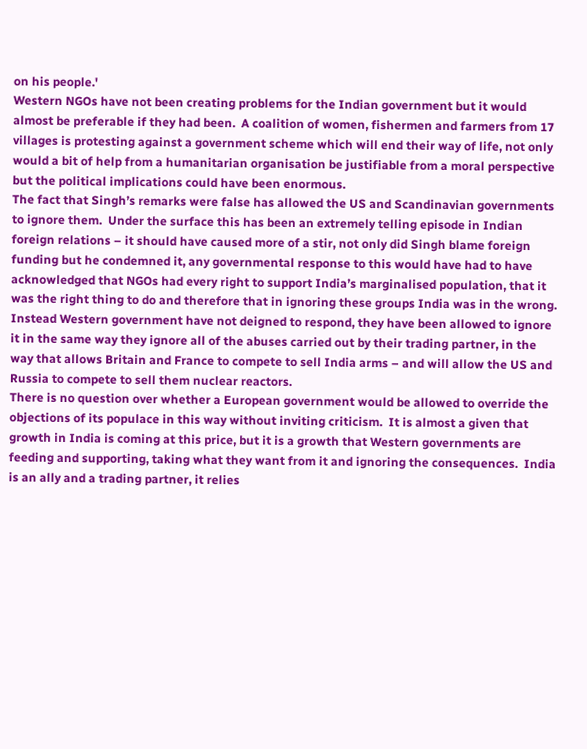on his people.'
Western NGOs have not been creating problems for the Indian government but it would almost be preferable if they had been.  A coalition of women, fishermen and farmers from 17 villages is protesting against a government scheme which will end their way of life, not only would a bit of help from a humanitarian organisation be justifiable from a moral perspective but the political implications could have been enormous.
The fact that Singh’s remarks were false has allowed the US and Scandinavian governments to ignore them.  Under the surface this has been an extremely telling episode in Indian foreign relations – it should have caused more of a stir, not only did Singh blame foreign funding but he condemned it, any governmental response to this would have had to have acknowledged that NGOs had every right to support India’s marginalised population, that it was the right thing to do and therefore that in ignoring these groups India was in the wrong.  Instead Western government have not deigned to respond, they have been allowed to ignore it in the same way they ignore all of the abuses carried out by their trading partner, in the way that allows Britain and France to compete to sell India arms – and will allow the US and Russia to compete to sell them nuclear reactors.
There is no question over whether a European government would be allowed to override the objections of its populace in this way without inviting criticism.  It is almost a given that growth in India is coming at this price, but it is a growth that Western governments are feeding and supporting, taking what they want from it and ignoring the consequences.  India is an ally and a trading partner, it relies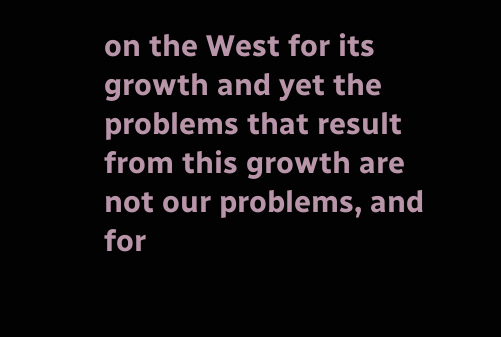on the West for its growth and yet the problems that result from this growth are not our problems, and for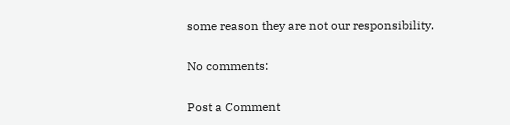some reason they are not our responsibility.

No comments:

Post a Comment